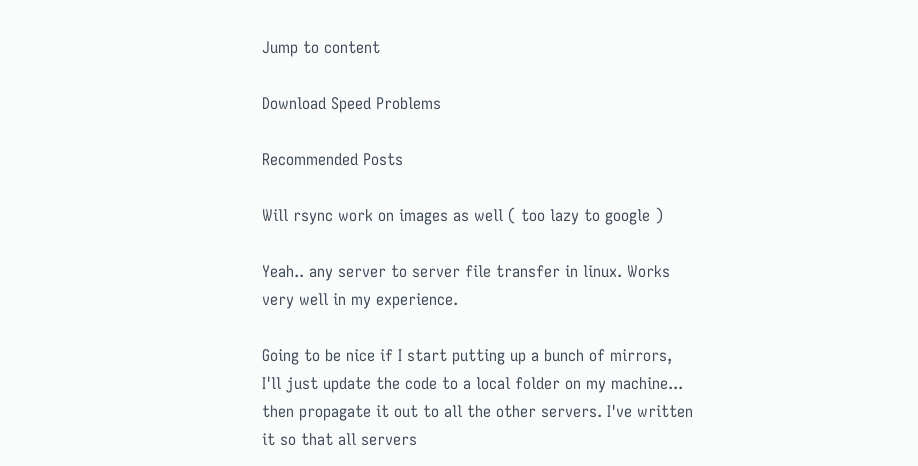Jump to content

Download Speed Problems

Recommended Posts

Will rsync work on images as well ( too lazy to google )

Yeah.. any server to server file transfer in linux. Works very well in my experience.

Going to be nice if I start putting up a bunch of mirrors, I'll just update the code to a local folder on my machine... then propagate it out to all the other servers. I've written it so that all servers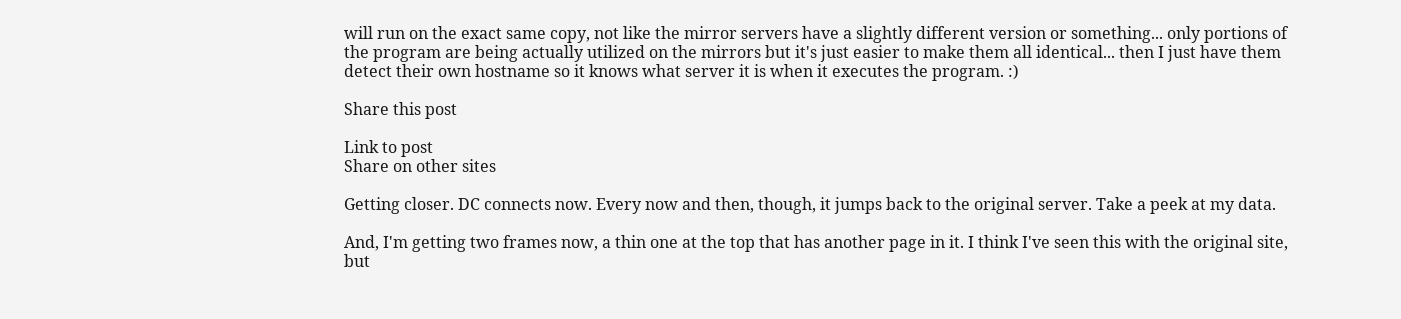will run on the exact same copy, not like the mirror servers have a slightly different version or something... only portions of the program are being actually utilized on the mirrors but it's just easier to make them all identical... then I just have them detect their own hostname so it knows what server it is when it executes the program. :)

Share this post

Link to post
Share on other sites

Getting closer. DC connects now. Every now and then, though, it jumps back to the original server. Take a peek at my data.

And, I'm getting two frames now, a thin one at the top that has another page in it. I think I've seen this with the original site, but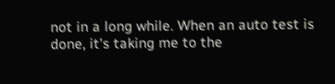not in a long while. When an auto test is done, it's taking me to the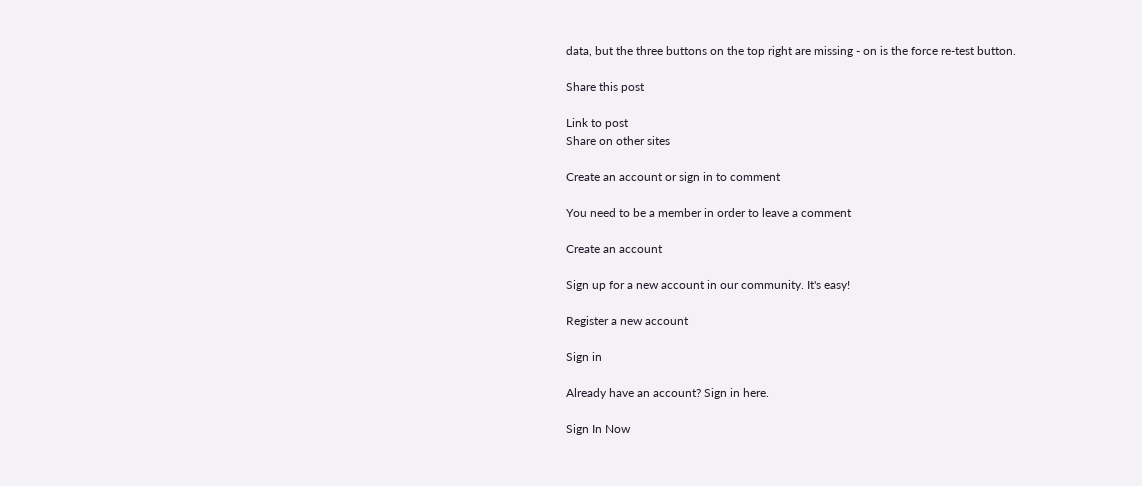data, but the three buttons on the top right are missing - on is the force re-test button.

Share this post

Link to post
Share on other sites

Create an account or sign in to comment

You need to be a member in order to leave a comment

Create an account

Sign up for a new account in our community. It's easy!

Register a new account

Sign in

Already have an account? Sign in here.

Sign In Now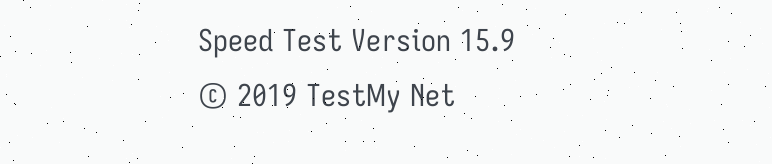Speed Test Version 15.9
© 2019 TestMy Net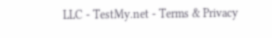LLC - TestMy.net - Terms & Privacy